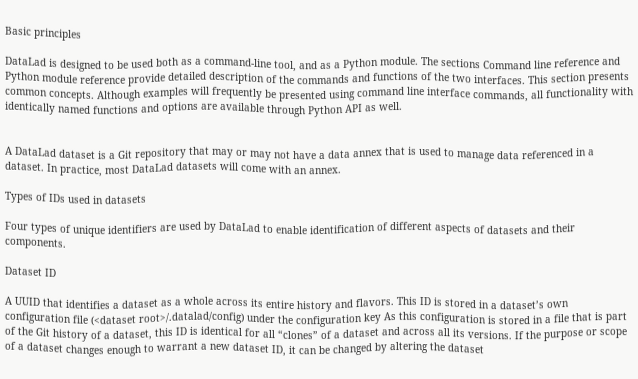Basic principles

DataLad is designed to be used both as a command-line tool, and as a Python module. The sections Command line reference and Python module reference provide detailed description of the commands and functions of the two interfaces. This section presents common concepts. Although examples will frequently be presented using command line interface commands, all functionality with identically named functions and options are available through Python API as well.


A DataLad dataset is a Git repository that may or may not have a data annex that is used to manage data referenced in a dataset. In practice, most DataLad datasets will come with an annex.

Types of IDs used in datasets

Four types of unique identifiers are used by DataLad to enable identification of different aspects of datasets and their components.

Dataset ID

A UUID that identifies a dataset as a whole across its entire history and flavors. This ID is stored in a dataset’s own configuration file (<dataset root>/.datalad/config) under the configuration key As this configuration is stored in a file that is part of the Git history of a dataset, this ID is identical for all “clones” of a dataset and across all its versions. If the purpose or scope of a dataset changes enough to warrant a new dataset ID, it can be changed by altering the dataset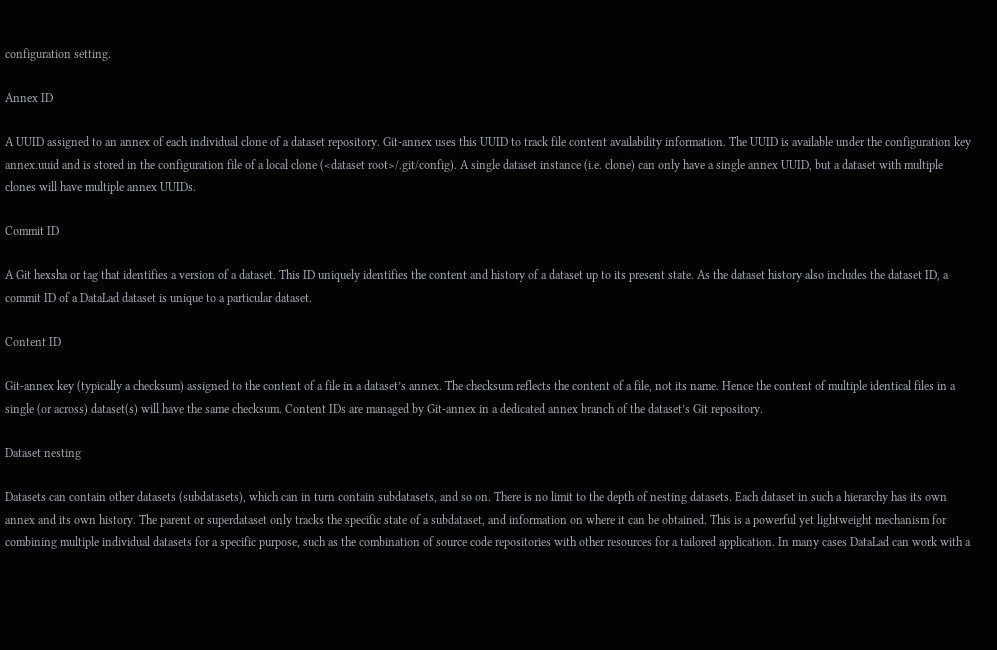configuration setting.

Annex ID

A UUID assigned to an annex of each individual clone of a dataset repository. Git-annex uses this UUID to track file content availability information. The UUID is available under the configuration key annex.uuid and is stored in the configuration file of a local clone (<dataset root>/.git/config). A single dataset instance (i.e. clone) can only have a single annex UUID, but a dataset with multiple clones will have multiple annex UUIDs.

Commit ID

A Git hexsha or tag that identifies a version of a dataset. This ID uniquely identifies the content and history of a dataset up to its present state. As the dataset history also includes the dataset ID, a commit ID of a DataLad dataset is unique to a particular dataset.

Content ID

Git-annex key (typically a checksum) assigned to the content of a file in a dataset’s annex. The checksum reflects the content of a file, not its name. Hence the content of multiple identical files in a single (or across) dataset(s) will have the same checksum. Content IDs are managed by Git-annex in a dedicated annex branch of the dataset’s Git repository.

Dataset nesting

Datasets can contain other datasets (subdatasets), which can in turn contain subdatasets, and so on. There is no limit to the depth of nesting datasets. Each dataset in such a hierarchy has its own annex and its own history. The parent or superdataset only tracks the specific state of a subdataset, and information on where it can be obtained. This is a powerful yet lightweight mechanism for combining multiple individual datasets for a specific purpose, such as the combination of source code repositories with other resources for a tailored application. In many cases DataLad can work with a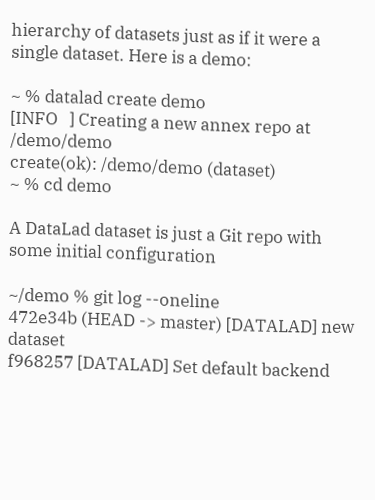hierarchy of datasets just as if it were a single dataset. Here is a demo:

~ % datalad create demo
[INFO   ] Creating a new annex repo at /demo/demo
create(ok): /demo/demo (dataset)
~ % cd demo

A DataLad dataset is just a Git repo with some initial configuration

~/demo % git log --oneline
472e34b (HEAD -> master) [DATALAD] new dataset
f968257 [DATALAD] Set default backend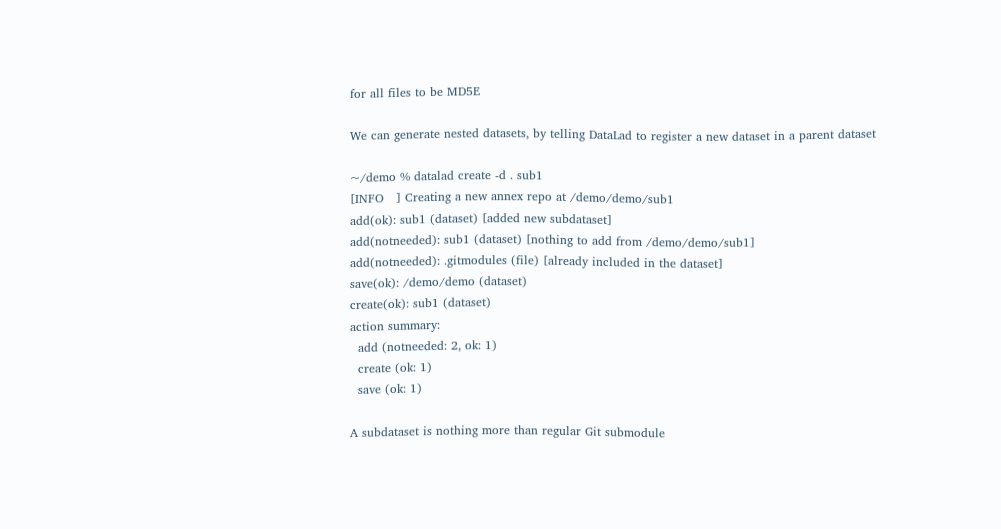for all files to be MD5E

We can generate nested datasets, by telling DataLad to register a new dataset in a parent dataset

~/demo % datalad create -d . sub1
[INFO   ] Creating a new annex repo at /demo/demo/sub1
add(ok): sub1 (dataset) [added new subdataset]
add(notneeded): sub1 (dataset) [nothing to add from /demo/demo/sub1]
add(notneeded): .gitmodules (file) [already included in the dataset]
save(ok): /demo/demo (dataset)
create(ok): sub1 (dataset)
action summary:
  add (notneeded: 2, ok: 1)
  create (ok: 1)
  save (ok: 1)

A subdataset is nothing more than regular Git submodule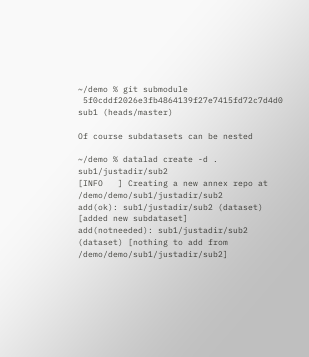~/demo % git submodule
 5f0cddf2026e3fb4864139f27e7415fd72c7d4d0 sub1 (heads/master)

Of course subdatasets can be nested

~/demo % datalad create -d . sub1/justadir/sub2
[INFO   ] Creating a new annex repo at /demo/demo/sub1/justadir/sub2
add(ok): sub1/justadir/sub2 (dataset) [added new subdataset]
add(notneeded): sub1/justadir/sub2 (dataset) [nothing to add from /demo/demo/sub1/justadir/sub2]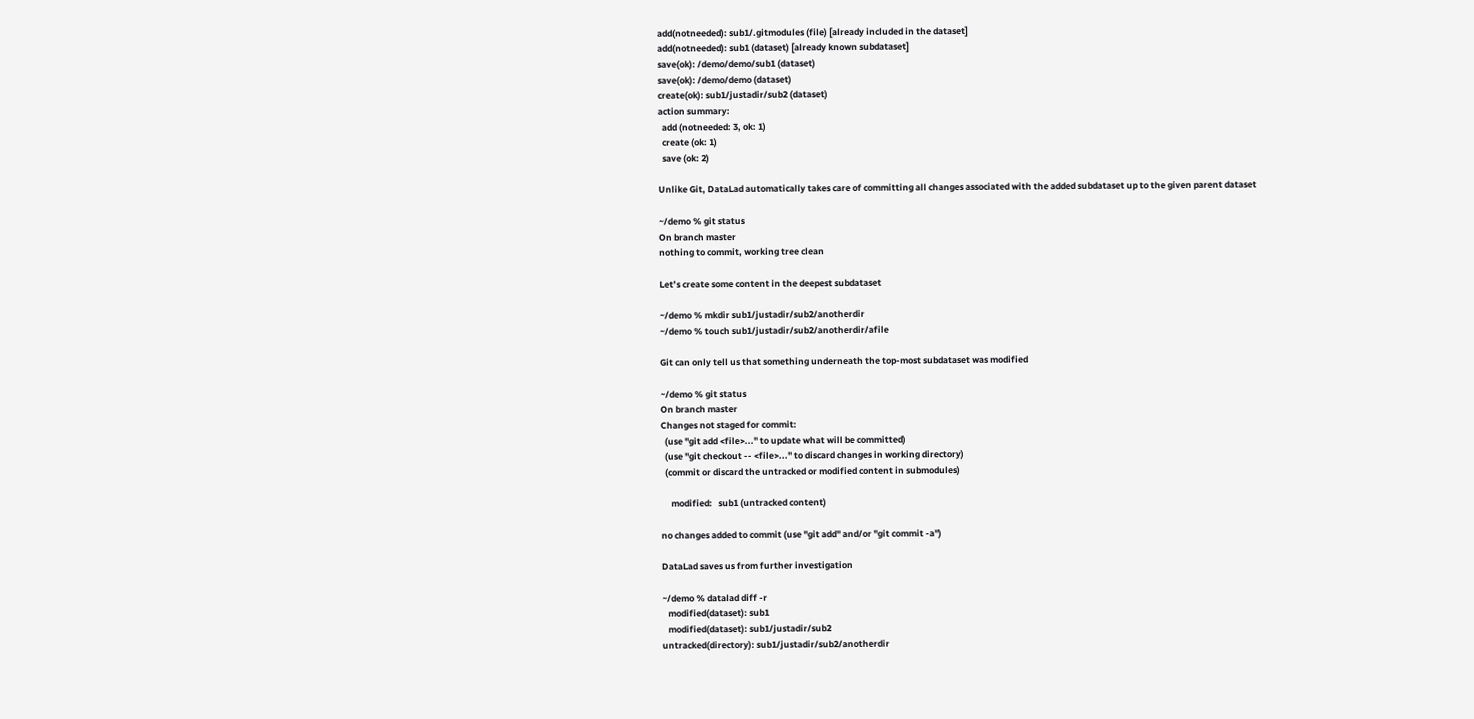add(notneeded): sub1/.gitmodules (file) [already included in the dataset]
add(notneeded): sub1 (dataset) [already known subdataset]
save(ok): /demo/demo/sub1 (dataset)
save(ok): /demo/demo (dataset)
create(ok): sub1/justadir/sub2 (dataset)
action summary:
  add (notneeded: 3, ok: 1)
  create (ok: 1)
  save (ok: 2)

Unlike Git, DataLad automatically takes care of committing all changes associated with the added subdataset up to the given parent dataset

~/demo % git status
On branch master
nothing to commit, working tree clean

Let’s create some content in the deepest subdataset

~/demo % mkdir sub1/justadir/sub2/anotherdir
~/demo % touch sub1/justadir/sub2/anotherdir/afile

Git can only tell us that something underneath the top-most subdataset was modified

~/demo % git status
On branch master
Changes not staged for commit:
  (use "git add <file>..." to update what will be committed)
  (use "git checkout -- <file>..." to discard changes in working directory)
  (commit or discard the untracked or modified content in submodules)

     modified:   sub1 (untracked content)

no changes added to commit (use "git add" and/or "git commit -a")

DataLad saves us from further investigation

~/demo % datalad diff -r
   modified(dataset): sub1
   modified(dataset): sub1/justadir/sub2
untracked(directory): sub1/justadir/sub2/anotherdir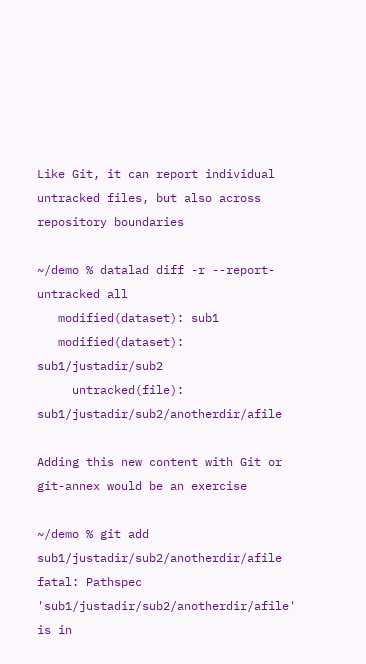Like Git, it can report individual untracked files, but also across repository boundaries

~/demo % datalad diff -r --report-untracked all
   modified(dataset): sub1
   modified(dataset): sub1/justadir/sub2
     untracked(file): sub1/justadir/sub2/anotherdir/afile

Adding this new content with Git or git-annex would be an exercise

~/demo % git add sub1/justadir/sub2/anotherdir/afile
fatal: Pathspec 'sub1/justadir/sub2/anotherdir/afile' is in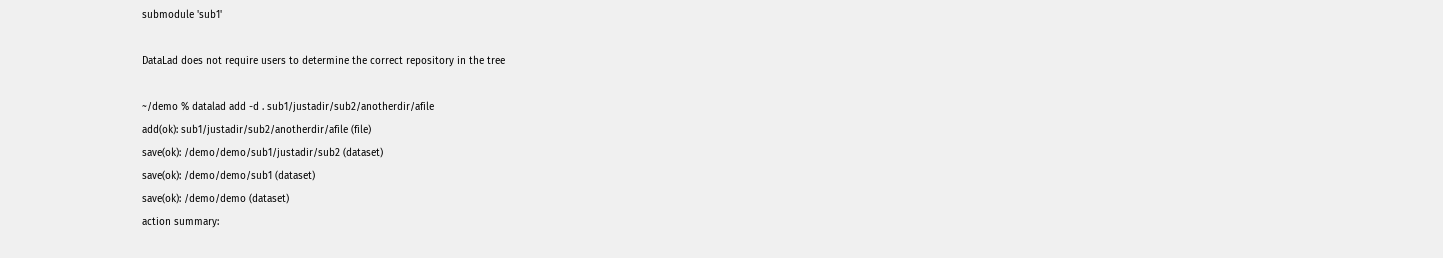submodule 'sub1'

DataLad does not require users to determine the correct repository in the tree

~/demo % datalad add -d . sub1/justadir/sub2/anotherdir/afile
add(ok): sub1/justadir/sub2/anotherdir/afile (file)
save(ok): /demo/demo/sub1/justadir/sub2 (dataset)
save(ok): /demo/demo/sub1 (dataset)
save(ok): /demo/demo (dataset)
action summary: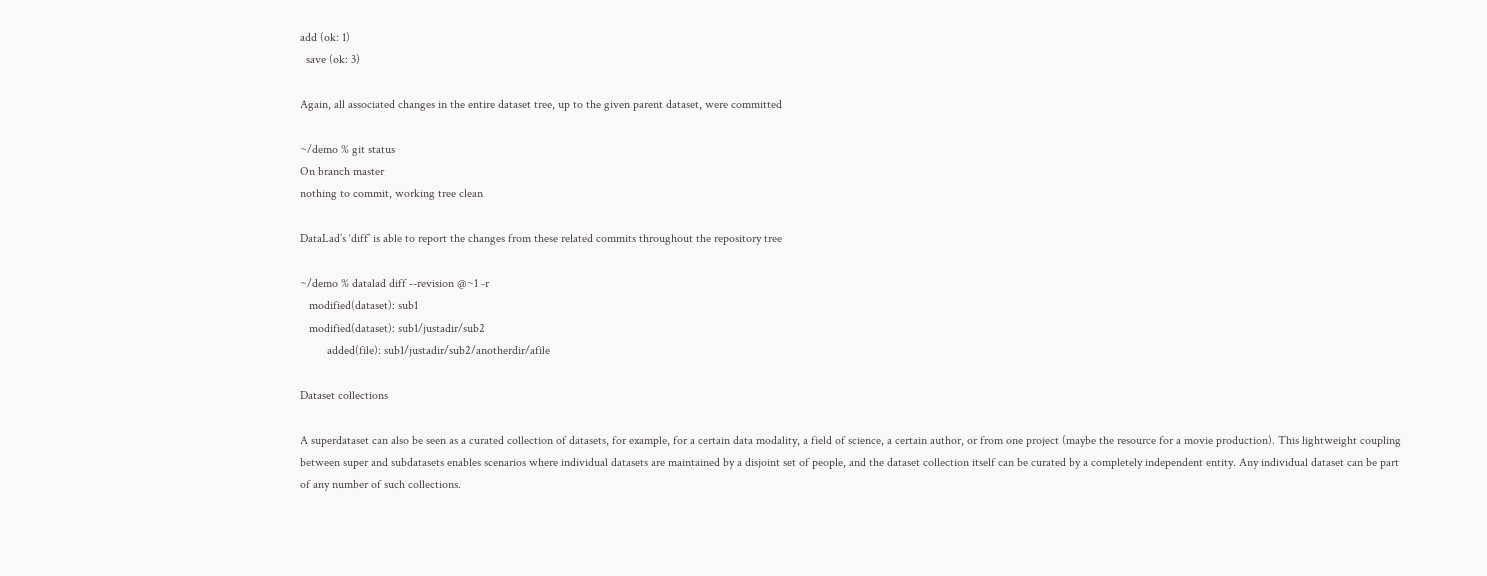add (ok: 1)
  save (ok: 3)

Again, all associated changes in the entire dataset tree, up to the given parent dataset, were committed

~/demo % git status
On branch master
nothing to commit, working tree clean

DataLad’s ‘diff’ is able to report the changes from these related commits throughout the repository tree

~/demo % datalad diff --revision @~1 -r
   modified(dataset): sub1
   modified(dataset): sub1/justadir/sub2
         added(file): sub1/justadir/sub2/anotherdir/afile

Dataset collections

A superdataset can also be seen as a curated collection of datasets, for example, for a certain data modality, a field of science, a certain author, or from one project (maybe the resource for a movie production). This lightweight coupling between super and subdatasets enables scenarios where individual datasets are maintained by a disjoint set of people, and the dataset collection itself can be curated by a completely independent entity. Any individual dataset can be part of any number of such collections.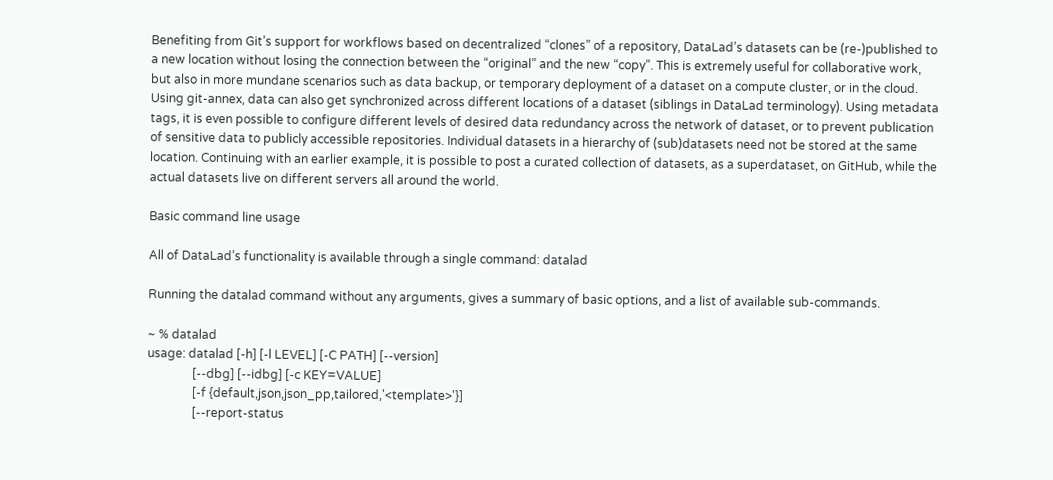Benefiting from Git’s support for workflows based on decentralized “clones” of a repository, DataLad’s datasets can be (re-)published to a new location without losing the connection between the “original” and the new “copy”. This is extremely useful for collaborative work, but also in more mundane scenarios such as data backup, or temporary deployment of a dataset on a compute cluster, or in the cloud. Using git-annex, data can also get synchronized across different locations of a dataset (siblings in DataLad terminology). Using metadata tags, it is even possible to configure different levels of desired data redundancy across the network of dataset, or to prevent publication of sensitive data to publicly accessible repositories. Individual datasets in a hierarchy of (sub)datasets need not be stored at the same location. Continuing with an earlier example, it is possible to post a curated collection of datasets, as a superdataset, on GitHub, while the actual datasets live on different servers all around the world.

Basic command line usage

All of DataLad’s functionality is available through a single command: datalad

Running the datalad command without any arguments, gives a summary of basic options, and a list of available sub-commands.

~ % datalad
usage: datalad [-h] [-l LEVEL] [-C PATH] [--version]
               [--dbg] [--idbg] [-c KEY=VALUE]
               [-f {default,json,json_pp,tailored,'<template>'}]
               [--report-status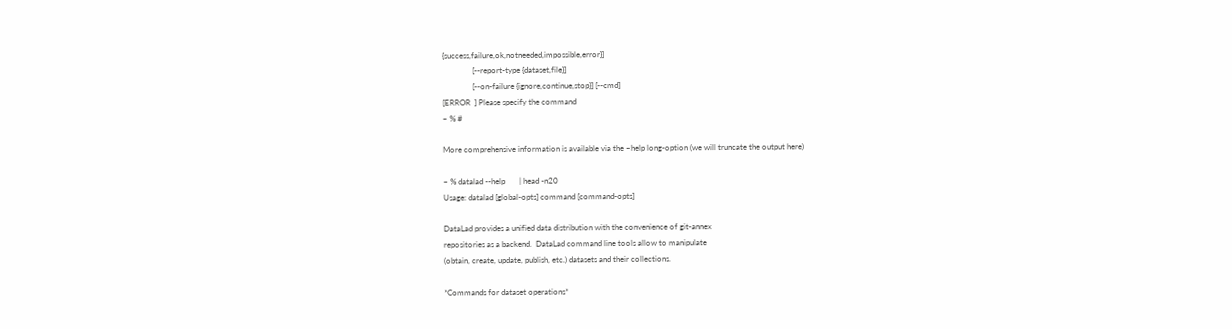{success,failure,ok,notneeded,impossible,error}]
               [--report-type {dataset,file}]
               [--on-failure {ignore,continue,stop}] [--cmd]
[ERROR  ] Please specify the command
~ % #

More comprehensive information is available via the –help long-option (we will truncate the output here)

~ % datalad --help       | head -n20
Usage: datalad [global-opts] command [command-opts]

DataLad provides a unified data distribution with the convenience of git-annex
repositories as a backend.  DataLad command line tools allow to manipulate
(obtain, create, update, publish, etc.) datasets and their collections.

*Commands for dataset operations*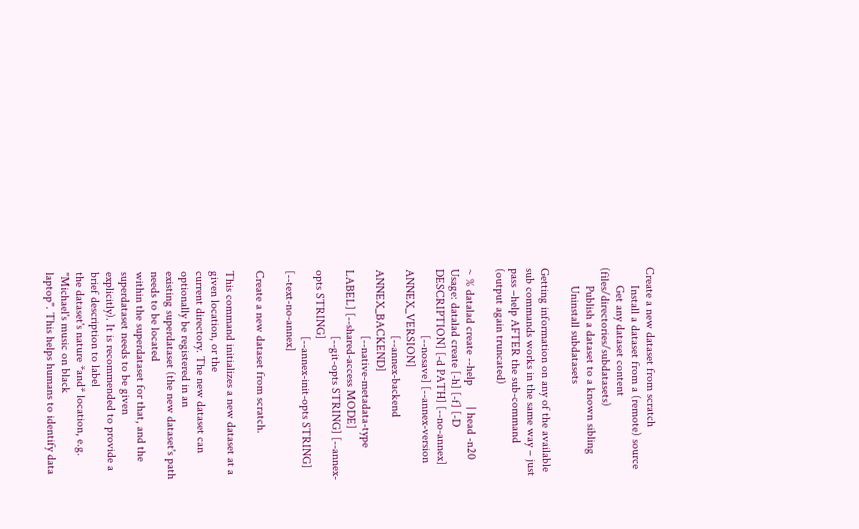Create a new dataset from scratch
      Install a dataset from a (remote) source
      Get any dataset content (files/directories/subdatasets)
      Publish a dataset to a known sibling
      Uninstall subdatasets

Getting information on any of the available sub commands works in the same way – just pass –help AFTER the sub-command (output again truncated)

~ % datalad create --help       | head -n20
Usage: datalad create [-h] [-f] [-D DESCRIPTION] [-d PATH] [--no-annex]
                      [--nosave] [--annex-version ANNEX_VERSION]
                      [--annex-backend ANNEX_BACKEND]
                      [--native-metadata-type LABEL] [--shared-access MODE]
                      [--git-opts STRING] [--annex-opts STRING]
                      [--annex-init-opts STRING] [--text-no-annex]

Create a new dataset from scratch.

This command initializes a new dataset at a given location, or the
current directory. The new dataset can optionally be registered in an
existing superdataset (the new dataset's path needs to be located
within the superdataset for that, and the superdataset needs to be given
explicitly). It is recommended to provide a brief description to label
the dataset's nature *and* location, e.g. "Michael's music on black
laptop". This helps humans to identify data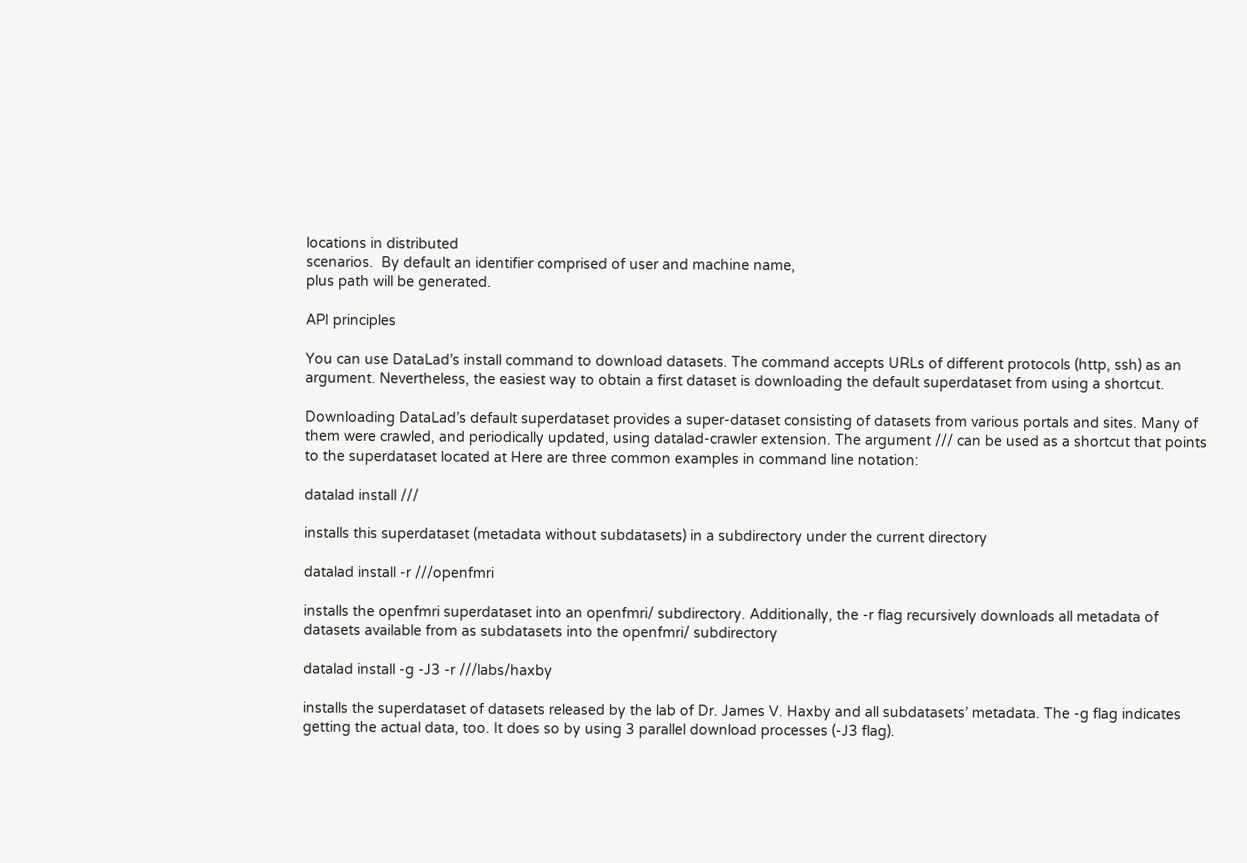locations in distributed
scenarios.  By default an identifier comprised of user and machine name,
plus path will be generated.

API principles

You can use DataLad’s install command to download datasets. The command accepts URLs of different protocols (http, ssh) as an argument. Nevertheless, the easiest way to obtain a first dataset is downloading the default superdataset from using a shortcut.

Downloading DataLad’s default superdataset provides a super-dataset consisting of datasets from various portals and sites. Many of them were crawled, and periodically updated, using datalad-crawler extension. The argument /// can be used as a shortcut that points to the superdataset located at Here are three common examples in command line notation:

datalad install ///

installs this superdataset (metadata without subdatasets) in a subdirectory under the current directory

datalad install -r ///openfmri

installs the openfmri superdataset into an openfmri/ subdirectory. Additionally, the -r flag recursively downloads all metadata of datasets available from as subdatasets into the openfmri/ subdirectory

datalad install -g -J3 -r ///labs/haxby

installs the superdataset of datasets released by the lab of Dr. James V. Haxby and all subdatasets’ metadata. The -g flag indicates getting the actual data, too. It does so by using 3 parallel download processes (-J3 flag).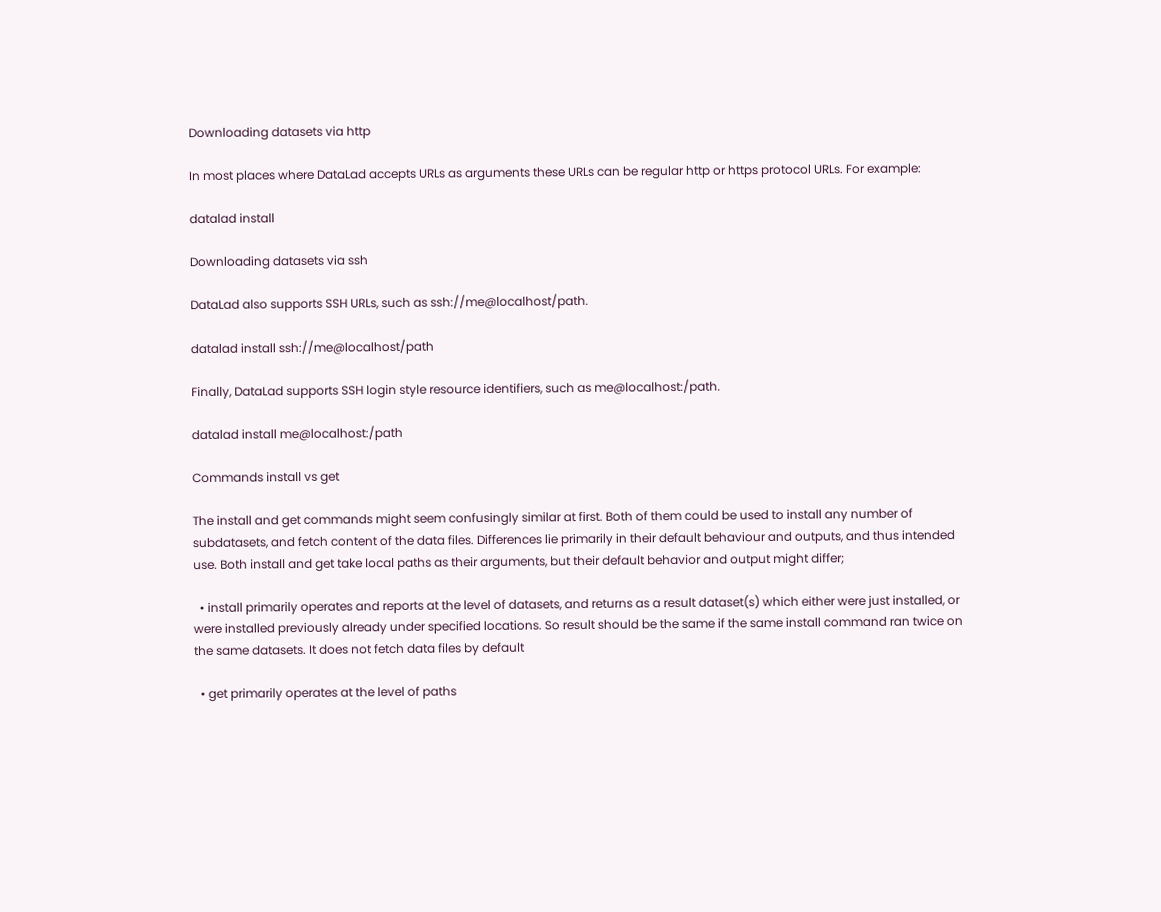Downloading datasets via http

In most places where DataLad accepts URLs as arguments these URLs can be regular http or https protocol URLs. For example:

datalad install

Downloading datasets via ssh

DataLad also supports SSH URLs, such as ssh://me@localhost/path.

datalad install ssh://me@localhost/path

Finally, DataLad supports SSH login style resource identifiers, such as me@localhost:/path.

datalad install me@localhost:/path

Commands install vs get

The install and get commands might seem confusingly similar at first. Both of them could be used to install any number of subdatasets, and fetch content of the data files. Differences lie primarily in their default behaviour and outputs, and thus intended use. Both install and get take local paths as their arguments, but their default behavior and output might differ;

  • install primarily operates and reports at the level of datasets, and returns as a result dataset(s) which either were just installed, or were installed previously already under specified locations. So result should be the same if the same install command ran twice on the same datasets. It does not fetch data files by default

  • get primarily operates at the level of paths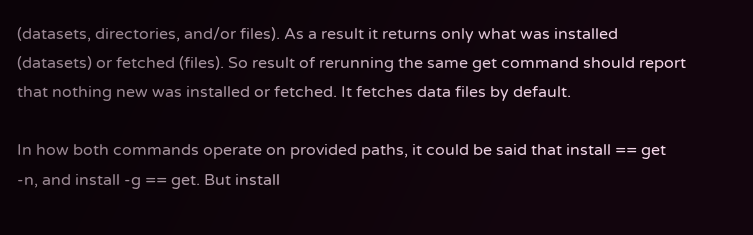(datasets, directories, and/or files). As a result it returns only what was installed (datasets) or fetched (files). So result of rerunning the same get command should report that nothing new was installed or fetched. It fetches data files by default.

In how both commands operate on provided paths, it could be said that install == get -n, and install -g == get. But install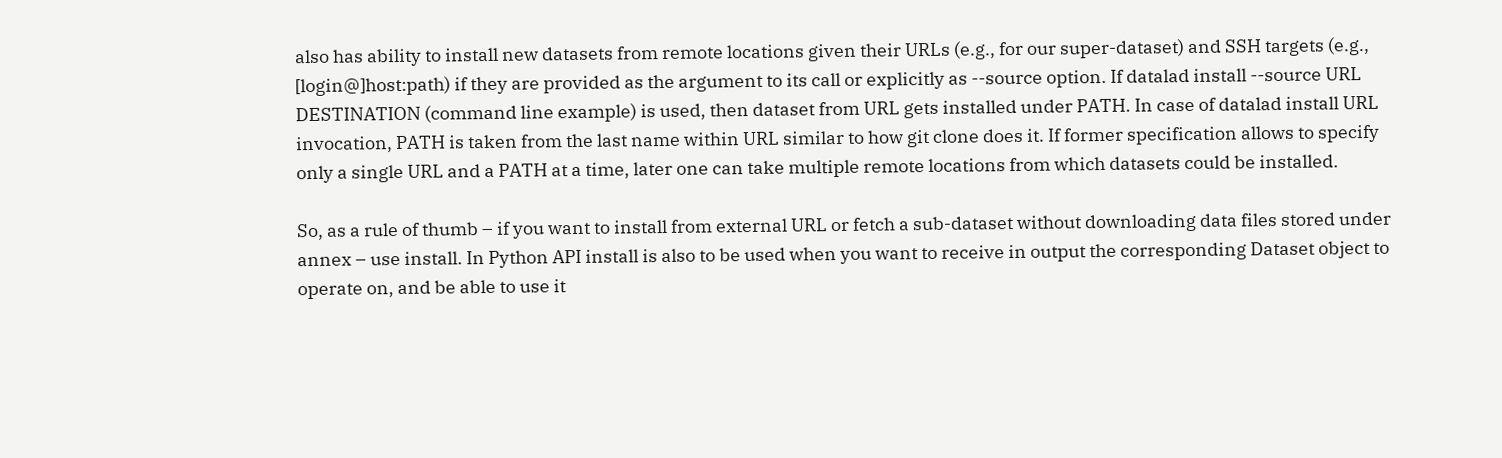also has ability to install new datasets from remote locations given their URLs (e.g., for our super-dataset) and SSH targets (e.g., [login@]host:path) if they are provided as the argument to its call or explicitly as --source option. If datalad install --source URL DESTINATION (command line example) is used, then dataset from URL gets installed under PATH. In case of datalad install URL invocation, PATH is taken from the last name within URL similar to how git clone does it. If former specification allows to specify only a single URL and a PATH at a time, later one can take multiple remote locations from which datasets could be installed.

So, as a rule of thumb – if you want to install from external URL or fetch a sub-dataset without downloading data files stored under annex – use install. In Python API install is also to be used when you want to receive in output the corresponding Dataset object to operate on, and be able to use it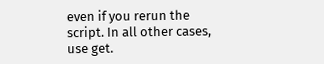even if you rerun the script. In all other cases, use get.